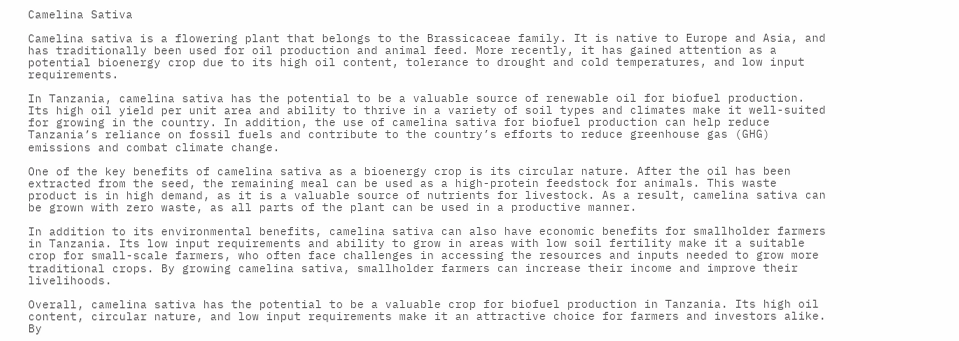Camelina Sativa

Camelina sativa is a flowering plant that belongs to the Brassicaceae family. It is native to Europe and Asia, and has traditionally been used for oil production and animal feed. More recently, it has gained attention as a potential bioenergy crop due to its high oil content, tolerance to drought and cold temperatures, and low input requirements.

In Tanzania, camelina sativa has the potential to be a valuable source of renewable oil for biofuel production. Its high oil yield per unit area and ability to thrive in a variety of soil types and climates make it well-suited for growing in the country. In addition, the use of camelina sativa for biofuel production can help reduce Tanzania’s reliance on fossil fuels and contribute to the country’s efforts to reduce greenhouse gas (GHG) emissions and combat climate change.

One of the key benefits of camelina sativa as a bioenergy crop is its circular nature. After the oil has been extracted from the seed, the remaining meal can be used as a high-protein feedstock for animals. This waste product is in high demand, as it is a valuable source of nutrients for livestock. As a result, camelina sativa can be grown with zero waste, as all parts of the plant can be used in a productive manner.

In addition to its environmental benefits, camelina sativa can also have economic benefits for smallholder farmers in Tanzania. Its low input requirements and ability to grow in areas with low soil fertility make it a suitable crop for small-scale farmers, who often face challenges in accessing the resources and inputs needed to grow more traditional crops. By growing camelina sativa, smallholder farmers can increase their income and improve their livelihoods.

Overall, camelina sativa has the potential to be a valuable crop for biofuel production in Tanzania. Its high oil content, circular nature, and low input requirements make it an attractive choice for farmers and investors alike. By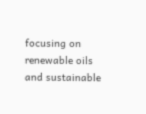focusing on renewable oils and sustainable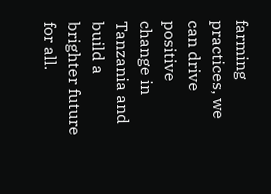farming practices, we can drive positive change in Tanzania and build a brighter future for all.